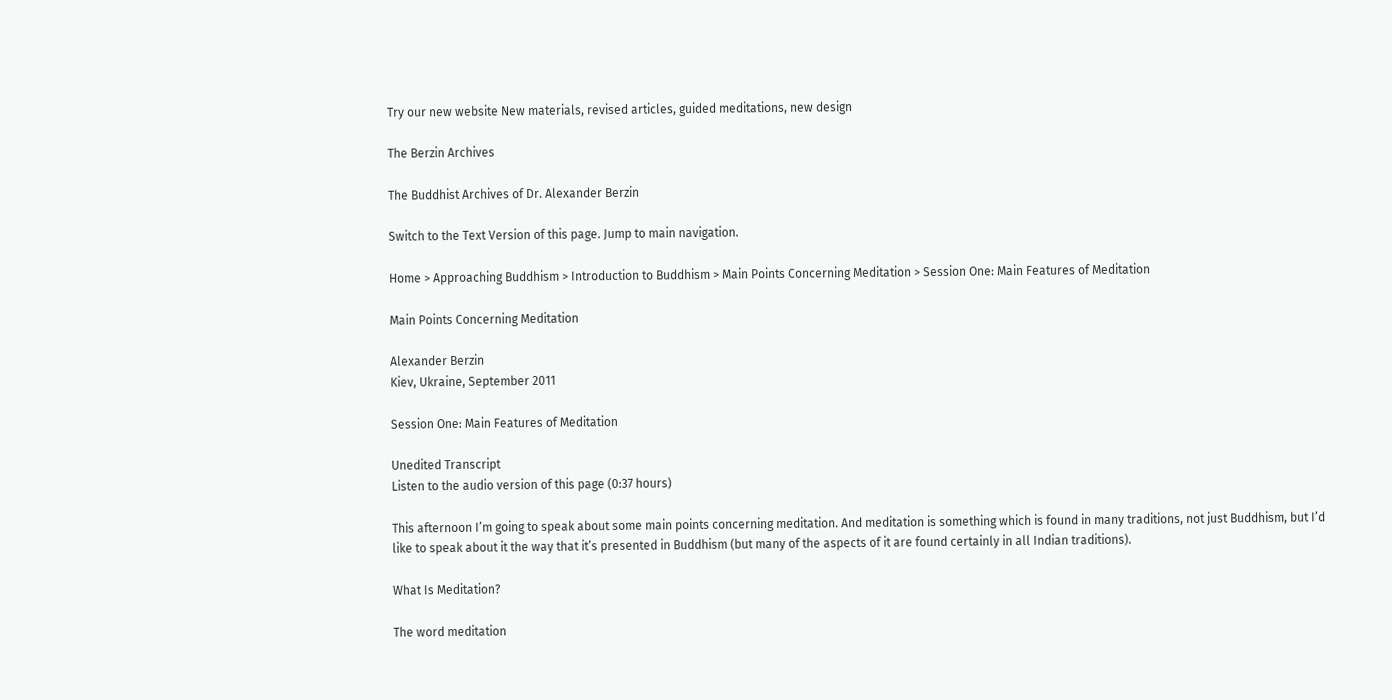Try our new website New materials, revised articles, guided meditations, new design

The Berzin Archives

The Buddhist Archives of Dr. Alexander Berzin

Switch to the Text Version of this page. Jump to main navigation.

Home > Approaching Buddhism > Introduction to Buddhism > Main Points Concerning Meditation > Session One: Main Features of Meditation

Main Points Concerning Meditation

Alexander Berzin
Kiev, Ukraine, September 2011

Session One: Main Features of Meditation

Unedited Transcript
Listen to the audio version of this page (0:37 hours)

This afternoon I’m going to speak about some main points concerning meditation. And meditation is something which is found in many traditions, not just Buddhism, but I’d like to speak about it the way that it’s presented in Buddhism (but many of the aspects of it are found certainly in all Indian traditions).

What Is Meditation?

The word meditation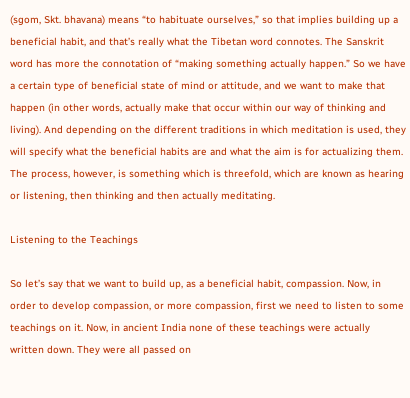(sgom, Skt. bhavana) means “to habituate ourselves,” so that implies building up a beneficial habit, and that’s really what the Tibetan word connotes. The Sanskrit word has more the connotation of “making something actually happen.” So we have a certain type of beneficial state of mind or attitude, and we want to make that happen (in other words, actually make that occur within our way of thinking and living). And depending on the different traditions in which meditation is used, they will specify what the beneficial habits are and what the aim is for actualizing them. The process, however, is something which is threefold, which are known as hearing or listening, then thinking and then actually meditating.

Listening to the Teachings

So let’s say that we want to build up, as a beneficial habit, compassion. Now, in order to develop compassion, or more compassion, first we need to listen to some teachings on it. Now, in ancient India none of these teachings were actually written down. They were all passed on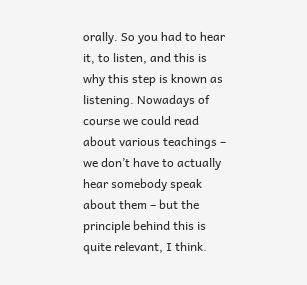orally. So you had to hear it, to listen, and this is why this step is known as listening. Nowadays of course we could read about various teachings – we don’t have to actually hear somebody speak about them – but the principle behind this is quite relevant, I think.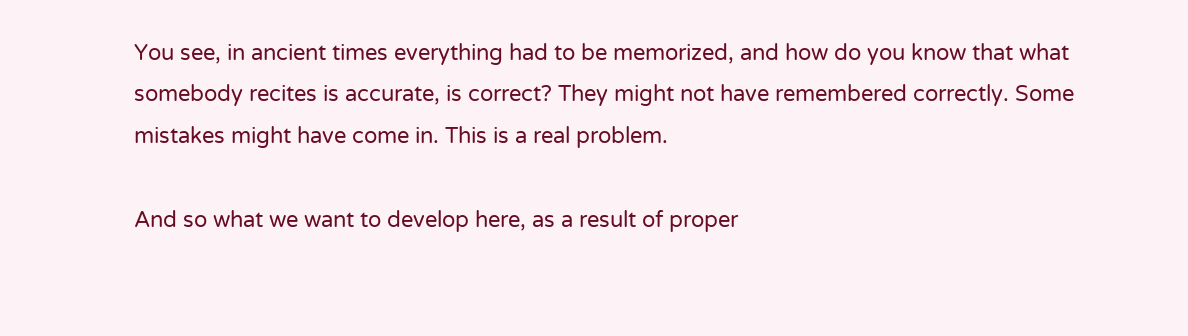You see, in ancient times everything had to be memorized, and how do you know that what somebody recites is accurate, is correct? They might not have remembered correctly. Some mistakes might have come in. This is a real problem.

And so what we want to develop here, as a result of proper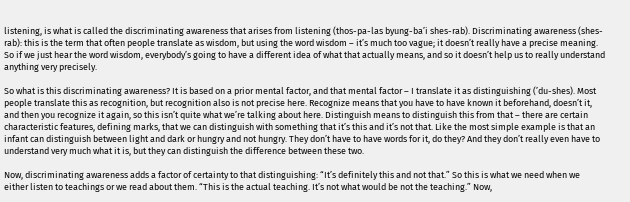listening, is what is called the discriminating awareness that arises from listening (thos-pa-las byung-ba’i shes-rab). Discriminating awareness (shes-rab): this is the term that often people translate as wisdom, but using the word wisdom – it’s much too vague; it doesn’t really have a precise meaning. So if we just hear the word wisdom, everybody’s going to have a different idea of what that actually means, and so it doesn’t help us to really understand anything very precisely.

So what is this discriminating awareness? It is based on a prior mental factor, and that mental factor – I translate it as distinguishing (’du-shes). Most people translate this as recognition, but recognition also is not precise here. Recognize means that you have to have known it beforehand, doesn’t it, and then you recognize it again, so this isn’t quite what we’re talking about here. Distinguish means to distinguish this from that – there are certain characteristic features, defining marks, that we can distinguish with something that it’s this and it’s not that. Like the most simple example is that an infant can distinguish between light and dark or hungry and not hungry. They don’t have to have words for it, do they? And they don’t really even have to understand very much what it is, but they can distinguish the difference between these two.

Now, discriminating awareness adds a factor of certainty to that distinguishing: “It’s definitely this and not that.” So this is what we need when we either listen to teachings or we read about them. “This is the actual teaching. It’s not what would be not the teaching.” Now,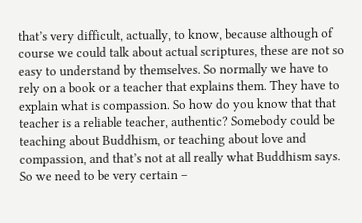that’s very difficult, actually, to know, because although of course we could talk about actual scriptures, these are not so easy to understand by themselves. So normally we have to rely on a book or a teacher that explains them. They have to explain what is compassion. So how do you know that that teacher is a reliable teacher, authentic? Somebody could be teaching about Buddhism, or teaching about love and compassion, and that’s not at all really what Buddhism says. So we need to be very certain –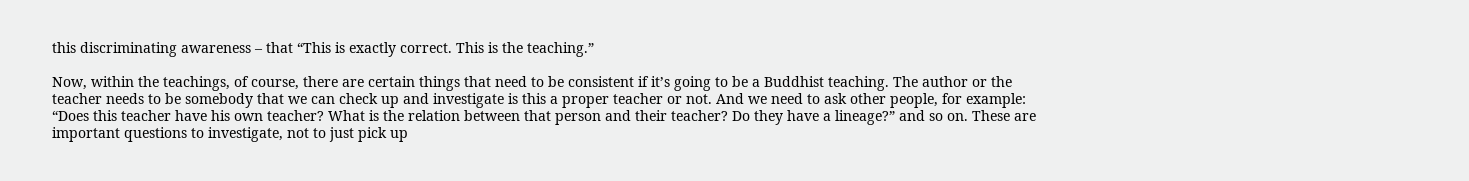this discriminating awareness – that “This is exactly correct. This is the teaching.”

Now, within the teachings, of course, there are certain things that need to be consistent if it’s going to be a Buddhist teaching. The author or the teacher needs to be somebody that we can check up and investigate is this a proper teacher or not. And we need to ask other people, for example: “Does this teacher have his own teacher? What is the relation between that person and their teacher? Do they have a lineage?” and so on. These are important questions to investigate, not to just pick up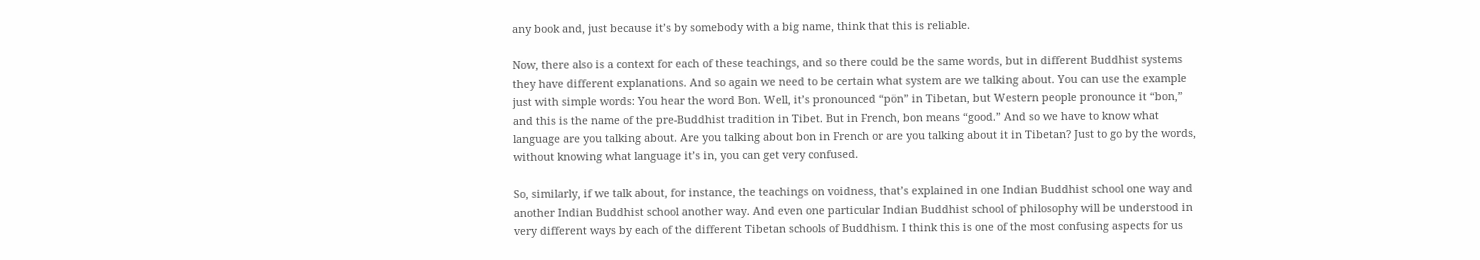any book and, just because it’s by somebody with a big name, think that this is reliable.

Now, there also is a context for each of these teachings, and so there could be the same words, but in different Buddhist systems they have different explanations. And so again we need to be certain what system are we talking about. You can use the example just with simple words: You hear the word Bon. Well, it’s pronounced “pön” in Tibetan, but Western people pronounce it “bon,” and this is the name of the pre-Buddhist tradition in Tibet. But in French, bon means “good.” And so we have to know what language are you talking about. Are you talking about bon in French or are you talking about it in Tibetan? Just to go by the words, without knowing what language it’s in, you can get very confused.

So, similarly, if we talk about, for instance, the teachings on voidness, that’s explained in one Indian Buddhist school one way and another Indian Buddhist school another way. And even one particular Indian Buddhist school of philosophy will be understood in very different ways by each of the different Tibetan schools of Buddhism. I think this is one of the most confusing aspects for us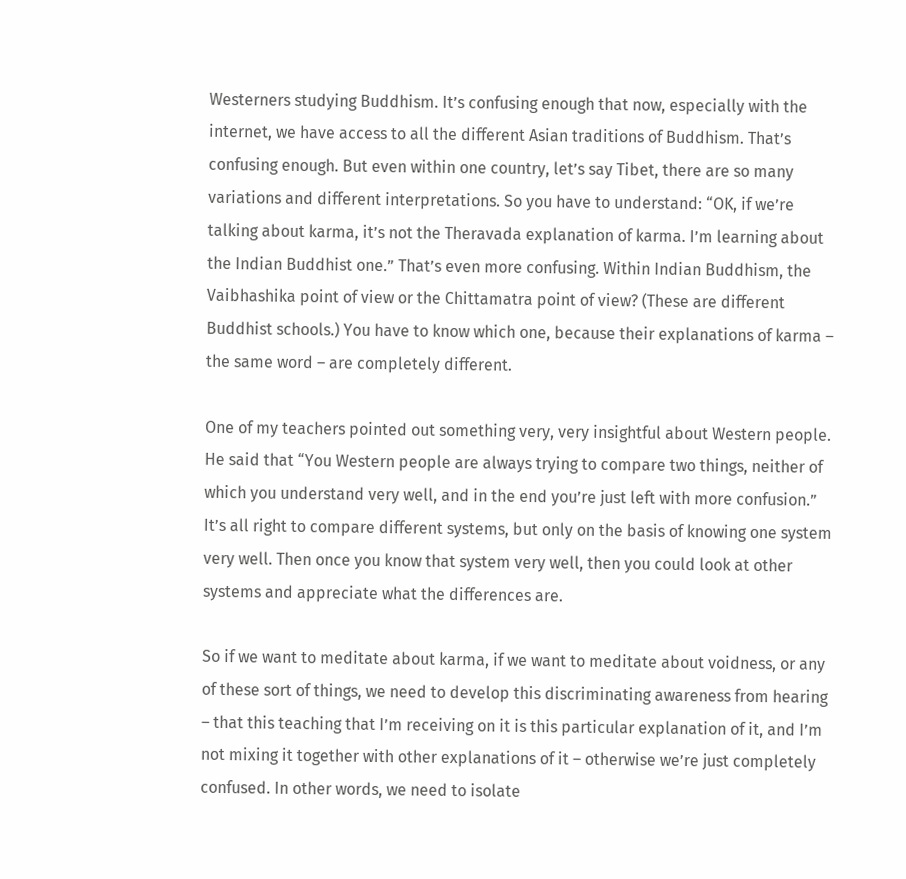Westerners studying Buddhism. It’s confusing enough that now, especially with the internet, we have access to all the different Asian traditions of Buddhism. That’s confusing enough. But even within one country, let’s say Tibet, there are so many variations and different interpretations. So you have to understand: “OK, if we’re talking about karma, it’s not the Theravada explanation of karma. I’m learning about the Indian Buddhist one.” That’s even more confusing. Within Indian Buddhism, the Vaibhashika point of view or the Chittamatra point of view? (These are different Buddhist schools.) You have to know which one, because their explanations of karma – the same word – are completely different.

One of my teachers pointed out something very, very insightful about Western people. He said that “You Western people are always trying to compare two things, neither of which you understand very well, and in the end you’re just left with more confusion.” It’s all right to compare different systems, but only on the basis of knowing one system very well. Then once you know that system very well, then you could look at other systems and appreciate what the differences are.

So if we want to meditate about karma, if we want to meditate about voidness, or any of these sort of things, we need to develop this discriminating awareness from hearing – that this teaching that I’m receiving on it is this particular explanation of it, and I’m not mixing it together with other explanations of it – otherwise we’re just completely confused. In other words, we need to isolate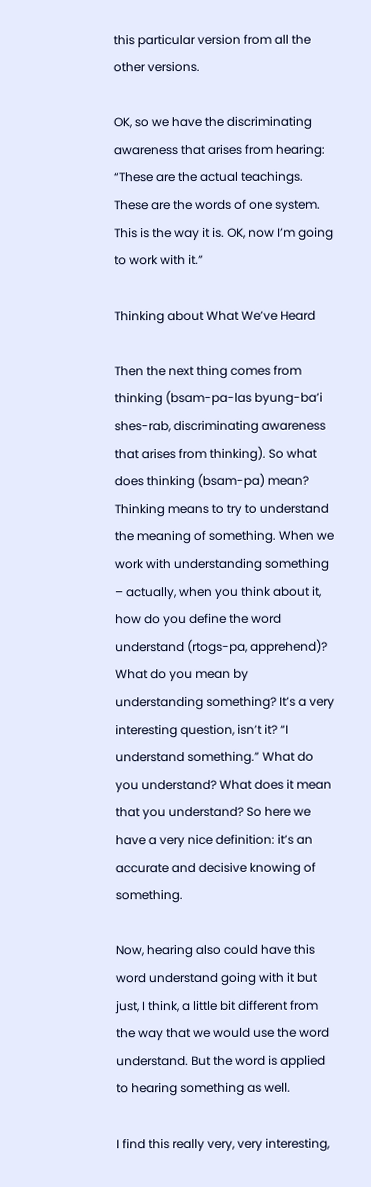this particular version from all the other versions.

OK, so we have the discriminating awareness that arises from hearing: “These are the actual teachings. These are the words of one system. This is the way it is. OK, now I’m going to work with it.”

Thinking about What We’ve Heard

Then the next thing comes from thinking (bsam-pa-las byung-ba’i shes-rab, discriminating awareness that arises from thinking). So what does thinking (bsam-pa) mean? Thinking means to try to understand the meaning of something. When we work with understanding something – actually, when you think about it, how do you define the word understand (rtogs-pa, apprehend)? What do you mean by understanding something? It’s a very interesting question, isn’t it? “I understand something.” What do you understand? What does it mean that you understand? So here we have a very nice definition: it’s an accurate and decisive knowing of something.

Now, hearing also could have this word understand going with it but just, I think, a little bit different from the way that we would use the word understand. But the word is applied to hearing something as well.

I find this really very, very interesting,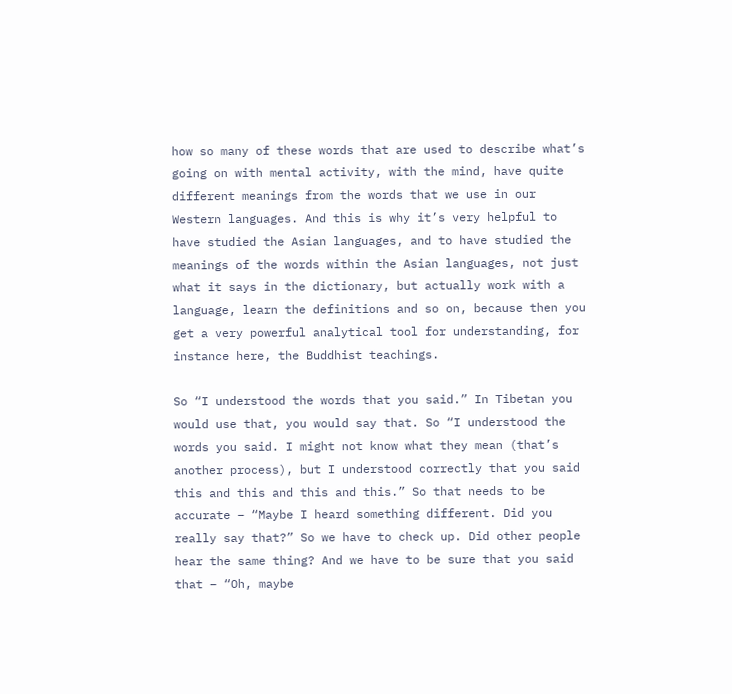how so many of these words that are used to describe what’s going on with mental activity, with the mind, have quite different meanings from the words that we use in our Western languages. And this is why it’s very helpful to have studied the Asian languages, and to have studied the meanings of the words within the Asian languages, not just what it says in the dictionary, but actually work with a language, learn the definitions and so on, because then you get a very powerful analytical tool for understanding, for instance here, the Buddhist teachings.

So “I understood the words that you said.” In Tibetan you would use that, you would say that. So “I understood the words you said. I might not know what they mean (that’s another process), but I understood correctly that you said this and this and this and this.” So that needs to be accurate – “Maybe I heard something different. Did you really say that?” So we have to check up. Did other people hear the same thing? And we have to be sure that you said that – “Oh, maybe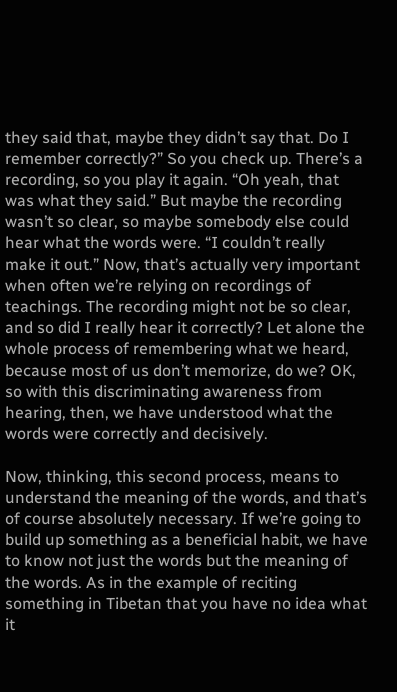they said that, maybe they didn’t say that. Do I remember correctly?” So you check up. There’s a recording, so you play it again. “Oh yeah, that was what they said.” But maybe the recording wasn’t so clear, so maybe somebody else could hear what the words were. “I couldn’t really make it out.” Now, that’s actually very important when often we’re relying on recordings of teachings. The recording might not be so clear, and so did I really hear it correctly? Let alone the whole process of remembering what we heard, because most of us don’t memorize, do we? OK, so with this discriminating awareness from hearing, then, we have understood what the words were correctly and decisively.

Now, thinking, this second process, means to understand the meaning of the words, and that’s of course absolutely necessary. If we’re going to build up something as a beneficial habit, we have to know not just the words but the meaning of the words. As in the example of reciting something in Tibetan that you have no idea what it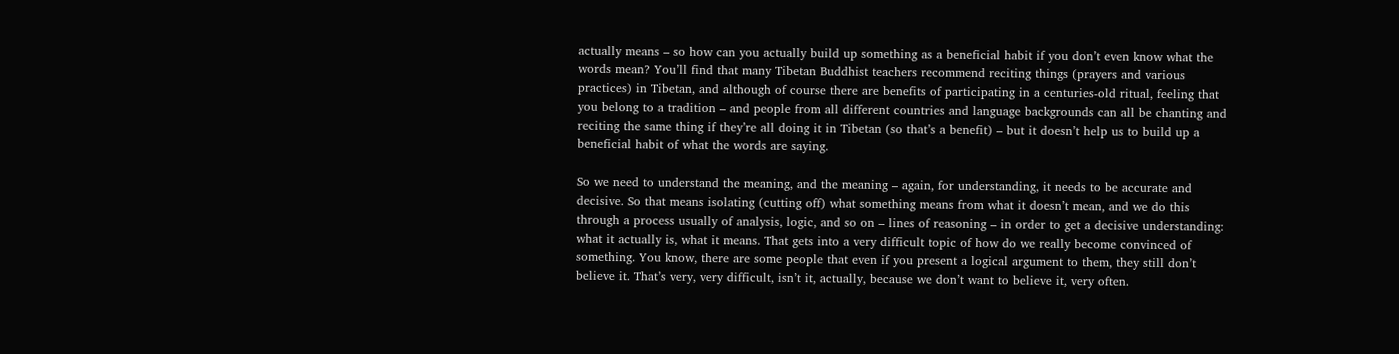actually means – so how can you actually build up something as a beneficial habit if you don’t even know what the words mean? You’ll find that many Tibetan Buddhist teachers recommend reciting things (prayers and various practices) in Tibetan, and although of course there are benefits of participating in a centuries-old ritual, feeling that you belong to a tradition – and people from all different countries and language backgrounds can all be chanting and reciting the same thing if they’re all doing it in Tibetan (so that’s a benefit) – but it doesn’t help us to build up a beneficial habit of what the words are saying.

So we need to understand the meaning, and the meaning – again, for understanding, it needs to be accurate and decisive. So that means isolating (cutting off) what something means from what it doesn’t mean, and we do this through a process usually of analysis, logic, and so on – lines of reasoning – in order to get a decisive understanding: what it actually is, what it means. That gets into a very difficult topic of how do we really become convinced of something. You know, there are some people that even if you present a logical argument to them, they still don’t believe it. That’s very, very difficult, isn’t it, actually, because we don’t want to believe it, very often.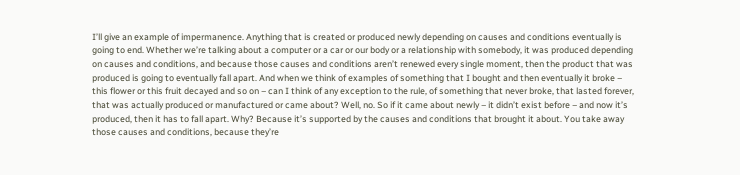I’ll give an example of impermanence. Anything that is created or produced newly depending on causes and conditions eventually is going to end. Whether we’re talking about a computer or a car or our body or a relationship with somebody, it was produced depending on causes and conditions, and because those causes and conditions aren’t renewed every single moment, then the product that was produced is going to eventually fall apart. And when we think of examples of something that I bought and then eventually it broke – this flower or this fruit decayed and so on – can I think of any exception to the rule, of something that never broke, that lasted forever, that was actually produced or manufactured or came about? Well, no. So if it came about newly – it didn’t exist before – and now it’s produced, then it has to fall apart. Why? Because it’s supported by the causes and conditions that brought it about. You take away those causes and conditions, because they’re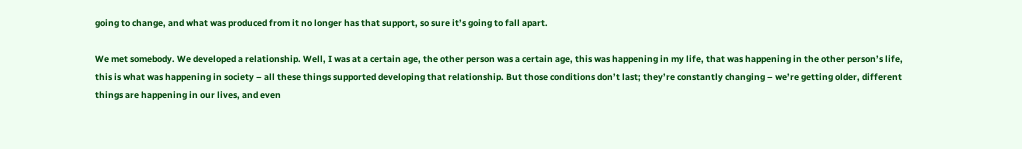going to change, and what was produced from it no longer has that support, so sure it’s going to fall apart.

We met somebody. We developed a relationship. Well, I was at a certain age, the other person was a certain age, this was happening in my life, that was happening in the other person’s life, this is what was happening in society – all these things supported developing that relationship. But those conditions don’t last; they’re constantly changing – we’re getting older, different things are happening in our lives, and even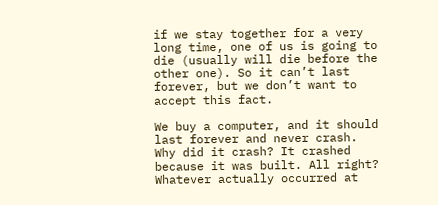if we stay together for a very long time, one of us is going to die (usually will die before the other one). So it can’t last forever, but we don’t want to accept this fact.

We buy a computer, and it should last forever and never crash. Why did it crash? It crashed because it was built. All right? Whatever actually occurred at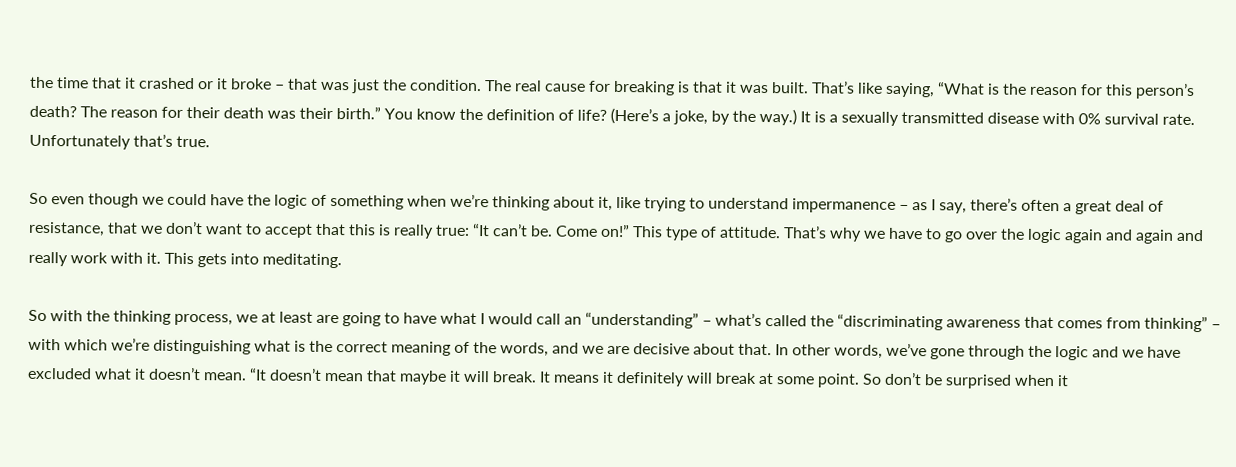the time that it crashed or it broke – that was just the condition. The real cause for breaking is that it was built. That’s like saying, “What is the reason for this person’s death? The reason for their death was their birth.” You know the definition of life? (Here’s a joke, by the way.) It is a sexually transmitted disease with 0% survival rate. Unfortunately that’s true.

So even though we could have the logic of something when we’re thinking about it, like trying to understand impermanence – as I say, there’s often a great deal of resistance, that we don’t want to accept that this is really true: “It can’t be. Come on!” This type of attitude. That’s why we have to go over the logic again and again and really work with it. This gets into meditating.

So with the thinking process, we at least are going to have what I would call an “understanding” – what’s called the “discriminating awareness that comes from thinking” – with which we’re distinguishing what is the correct meaning of the words, and we are decisive about that. In other words, we’ve gone through the logic and we have excluded what it doesn’t mean. “It doesn’t mean that maybe it will break. It means it definitely will break at some point. So don’t be surprised when it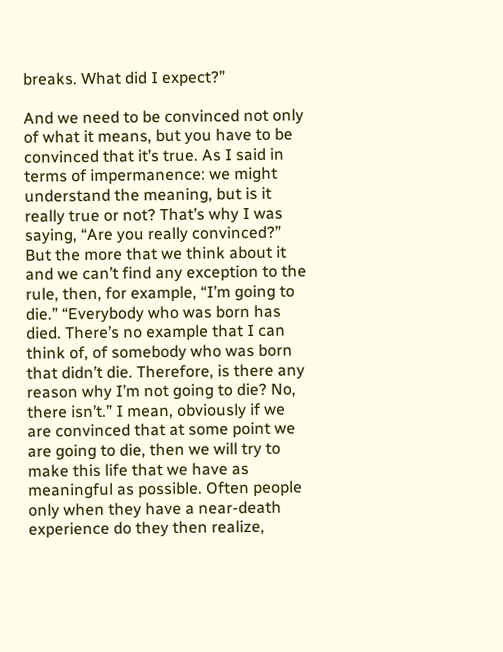breaks. What did I expect?”

And we need to be convinced not only of what it means, but you have to be convinced that it’s true. As I said in terms of impermanence: we might understand the meaning, but is it really true or not? That’s why I was saying, “Are you really convinced?” But the more that we think about it and we can’t find any exception to the rule, then, for example, “I’m going to die.” “Everybody who was born has died. There’s no example that I can think of, of somebody who was born that didn’t die. Therefore, is there any reason why I’m not going to die? No, there isn’t.” I mean, obviously if we are convinced that at some point we are going to die, then we will try to make this life that we have as meaningful as possible. Often people only when they have a near-death experience do they then realize,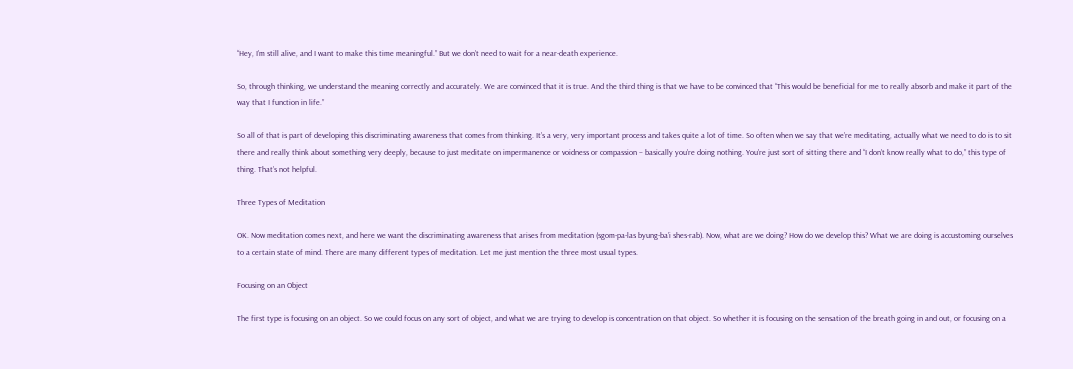“Hey, I’m still alive, and I want to make this time meaningful.” But we don’t need to wait for a near-death experience.

So, through thinking, we understand the meaning correctly and accurately. We are convinced that it is true. And the third thing is that we have to be convinced that “This would be beneficial for me to really absorb and make it part of the way that I function in life.”

So all of that is part of developing this discriminating awareness that comes from thinking. It’s a very, very important process and takes quite a lot of time. So often when we say that we’re meditating, actually what we need to do is to sit there and really think about something very deeply, because to just meditate on impermanence or voidness or compassion – basically you’re doing nothing. You’re just sort of sitting there and “I don’t know really what to do,” this type of thing. That’s not helpful.

Three Types of Meditation

OK. Now meditation comes next, and here we want the discriminating awareness that arises from meditation (sgom-pa-las byung-ba’i shes-rab). Now, what are we doing? How do we develop this? What we are doing is accustoming ourselves to a certain state of mind. There are many different types of meditation. Let me just mention the three most usual types.

Focusing on an Object

The first type is focusing on an object. So we could focus on any sort of object, and what we are trying to develop is concentration on that object. So whether it is focusing on the sensation of the breath going in and out, or focusing on a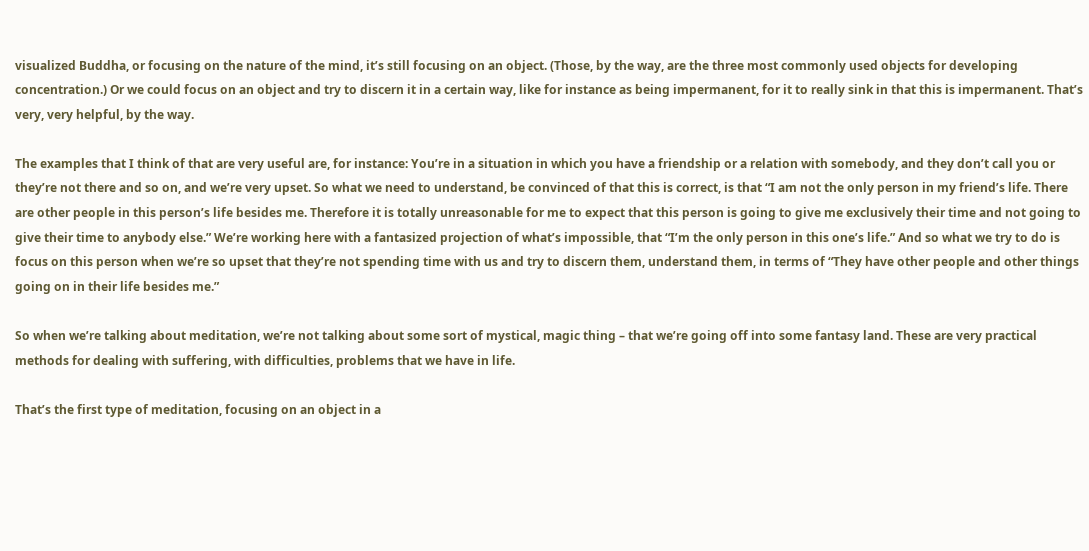visualized Buddha, or focusing on the nature of the mind, it’s still focusing on an object. (Those, by the way, are the three most commonly used objects for developing concentration.) Or we could focus on an object and try to discern it in a certain way, like for instance as being impermanent, for it to really sink in that this is impermanent. That’s very, very helpful, by the way.

The examples that I think of that are very useful are, for instance: You’re in a situation in which you have a friendship or a relation with somebody, and they don’t call you or they’re not there and so on, and we’re very upset. So what we need to understand, be convinced of that this is correct, is that “I am not the only person in my friend’s life. There are other people in this person’s life besides me. Therefore it is totally unreasonable for me to expect that this person is going to give me exclusively their time and not going to give their time to anybody else.” We’re working here with a fantasized projection of what’s impossible, that “I’m the only person in this one’s life.” And so what we try to do is focus on this person when we’re so upset that they’re not spending time with us and try to discern them, understand them, in terms of “They have other people and other things going on in their life besides me.”

So when we’re talking about meditation, we’re not talking about some sort of mystical, magic thing – that we’re going off into some fantasy land. These are very practical methods for dealing with suffering, with difficulties, problems that we have in life.

That’s the first type of meditation, focusing on an object in a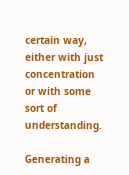certain way, either with just concentration or with some sort of understanding.

Generating a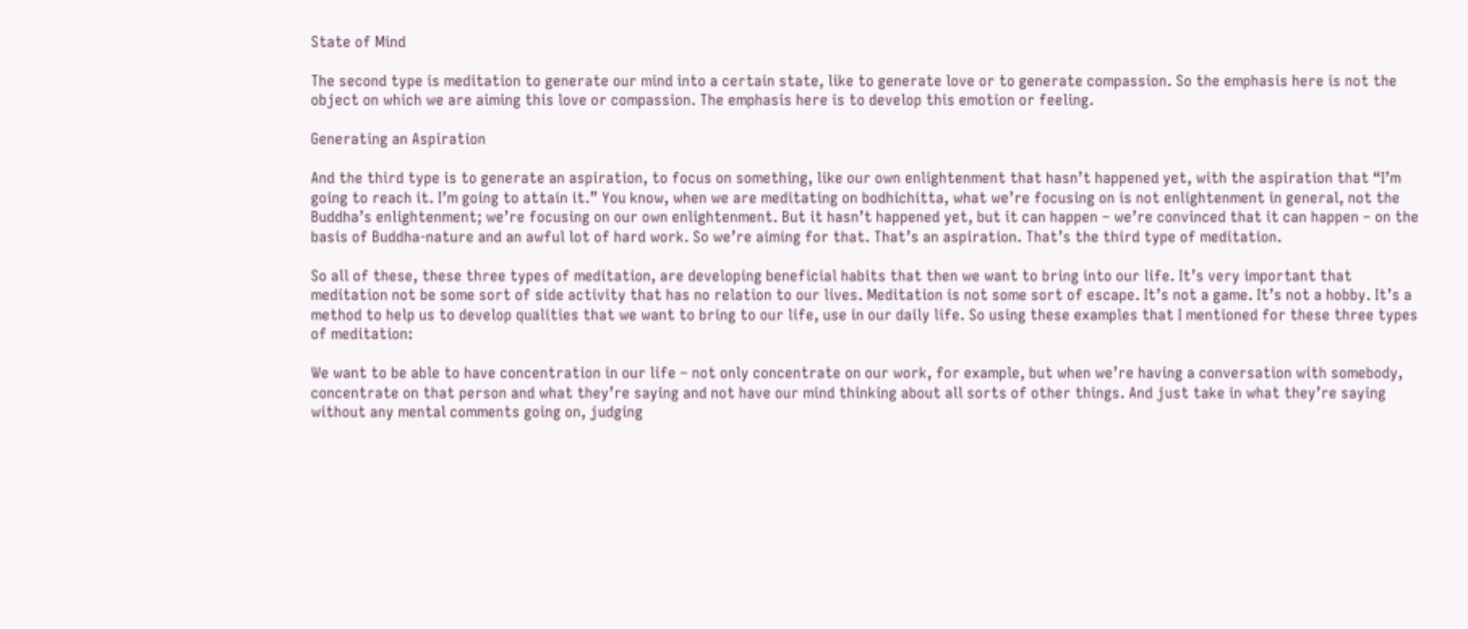State of Mind

The second type is meditation to generate our mind into a certain state, like to generate love or to generate compassion. So the emphasis here is not the object on which we are aiming this love or compassion. The emphasis here is to develop this emotion or feeling.

Generating an Aspiration

And the third type is to generate an aspiration, to focus on something, like our own enlightenment that hasn’t happened yet, with the aspiration that “I’m going to reach it. I’m going to attain it.” You know, when we are meditating on bodhichitta, what we’re focusing on is not enlightenment in general, not the Buddha’s enlightenment; we’re focusing on our own enlightenment. But it hasn’t happened yet, but it can happen – we’re convinced that it can happen – on the basis of Buddha-nature and an awful lot of hard work. So we’re aiming for that. That’s an aspiration. That’s the third type of meditation.

So all of these, these three types of meditation, are developing beneficial habits that then we want to bring into our life. It’s very important that meditation not be some sort of side activity that has no relation to our lives. Meditation is not some sort of escape. It’s not a game. It’s not a hobby. It’s a method to help us to develop qualities that we want to bring to our life, use in our daily life. So using these examples that I mentioned for these three types of meditation:

We want to be able to have concentration in our life – not only concentrate on our work, for example, but when we’re having a conversation with somebody, concentrate on that person and what they’re saying and not have our mind thinking about all sorts of other things. And just take in what they’re saying without any mental comments going on, judging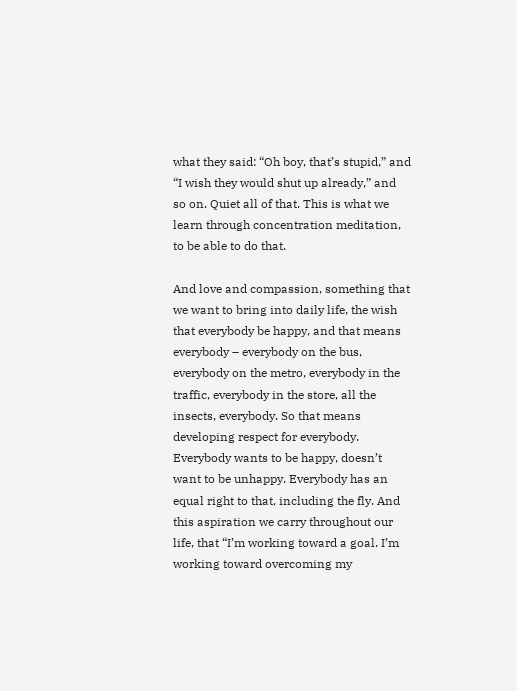what they said: “Oh boy, that’s stupid,” and “I wish they would shut up already,” and so on. Quiet all of that. This is what we learn through concentration meditation, to be able to do that.

And love and compassion, something that we want to bring into daily life, the wish that everybody be happy, and that means everybody – everybody on the bus, everybody on the metro, everybody in the traffic, everybody in the store, all the insects, everybody. So that means developing respect for everybody. Everybody wants to be happy, doesn’t want to be unhappy. Everybody has an equal right to that, including the fly. And this aspiration we carry throughout our life, that “I’m working toward a goal. I’m working toward overcoming my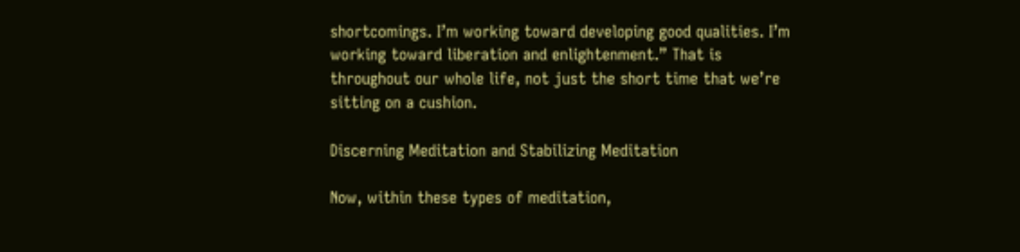shortcomings. I’m working toward developing good qualities. I’m working toward liberation and enlightenment.” That is throughout our whole life, not just the short time that we’re sitting on a cushion.

Discerning Meditation and Stabilizing Meditation

Now, within these types of meditation,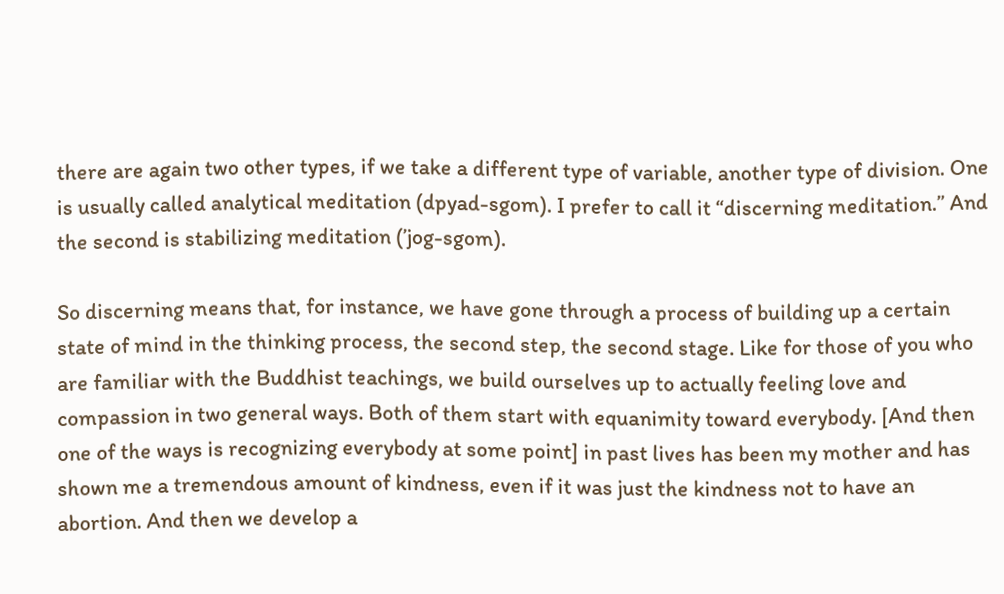there are again two other types, if we take a different type of variable, another type of division. One is usually called analytical meditation (dpyad-sgom). I prefer to call it “discerning meditation.” And the second is stabilizing meditation (’jog-sgom).

So discerning means that, for instance, we have gone through a process of building up a certain state of mind in the thinking process, the second step, the second stage. Like for those of you who are familiar with the Buddhist teachings, we build ourselves up to actually feeling love and compassion in two general ways. Both of them start with equanimity toward everybody. [And then one of the ways is recognizing everybody at some point] in past lives has been my mother and has shown me a tremendous amount of kindness, even if it was just the kindness not to have an abortion. And then we develop a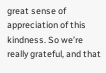great sense of appreciation of this kindness. So we’re really grateful, and that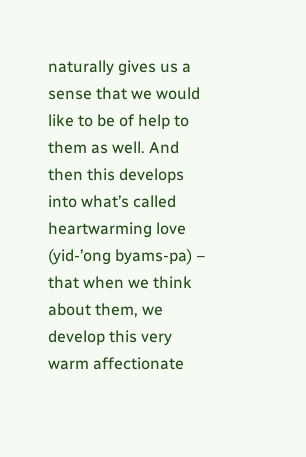naturally gives us a sense that we would like to be of help to them as well. And then this develops into what’s called heartwarming love (yid-’ong byams-pa) – that when we think about them, we develop this very warm affectionate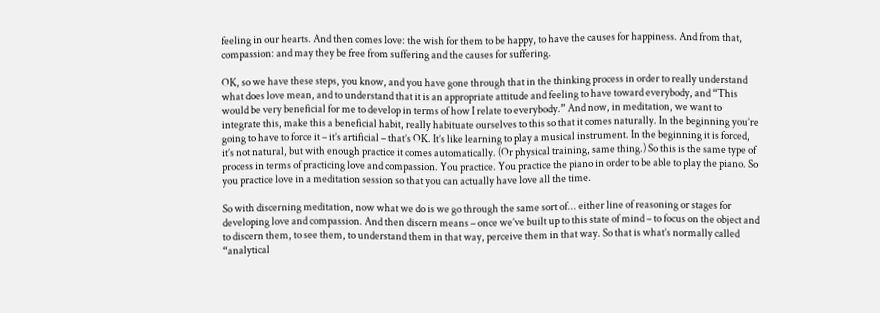feeling in our hearts. And then comes love: the wish for them to be happy, to have the causes for happiness. And from that, compassion: and may they be free from suffering and the causes for suffering.

OK, so we have these steps, you know, and you have gone through that in the thinking process in order to really understand what does love mean, and to understand that it is an appropriate attitude and feeling to have toward everybody, and “This would be very beneficial for me to develop in terms of how I relate to everybody.” And now, in meditation, we want to integrate this, make this a beneficial habit, really habituate ourselves to this so that it comes naturally. In the beginning you’re going to have to force it – it’s artificial – that’s OK. It’s like learning to play a musical instrument. In the beginning it is forced, it’s not natural, but with enough practice it comes automatically. (Or physical training, same thing.) So this is the same type of process in terms of practicing love and compassion. You practice. You practice the piano in order to be able to play the piano. So you practice love in a meditation session so that you can actually have love all the time.

So with discerning meditation, now what we do is we go through the same sort of... either line of reasoning or stages for developing love and compassion. And then discern means – once we’ve built up to this state of mind – to focus on the object and to discern them, to see them, to understand them in that way, perceive them in that way. So that is what’s normally called “analytical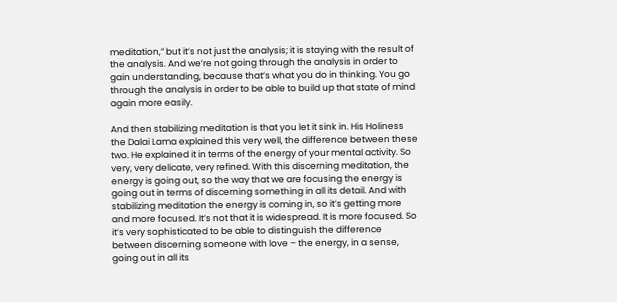meditation,” but it’s not just the analysis; it is staying with the result of the analysis. And we’re not going through the analysis in order to gain understanding, because that’s what you do in thinking. You go through the analysis in order to be able to build up that state of mind again more easily.

And then stabilizing meditation is that you let it sink in. His Holiness the Dalai Lama explained this very well, the difference between these two. He explained it in terms of the energy of your mental activity. So very, very delicate, very refined. With this discerning meditation, the energy is going out, so the way that we are focusing the energy is going out in terms of discerning something in all its detail. And with stabilizing meditation the energy is coming in, so it’s getting more and more focused. It’s not that it is widespread. It is more focused. So it’s very sophisticated to be able to distinguish the difference between discerning someone with love – the energy, in a sense, going out in all its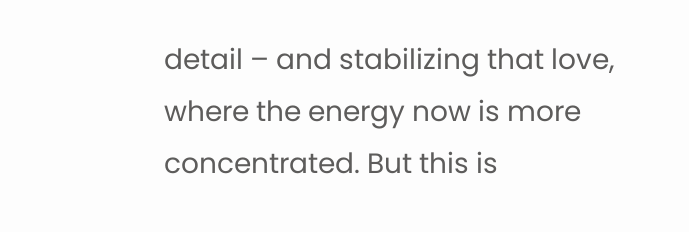detail – and stabilizing that love, where the energy now is more concentrated. But this is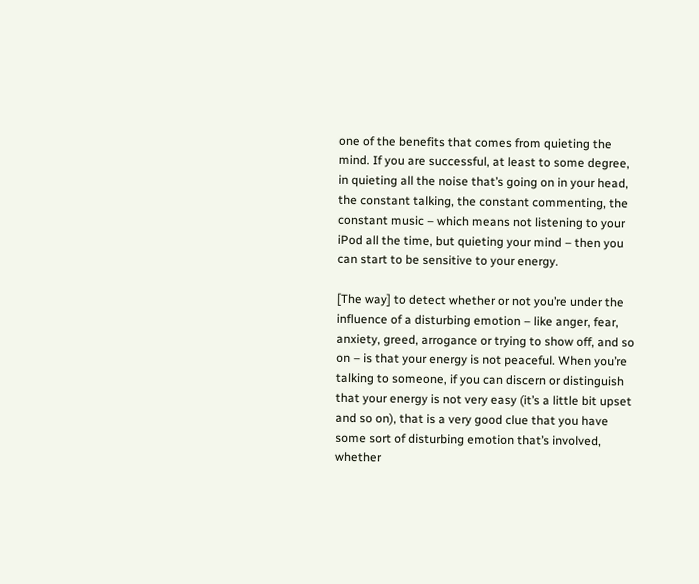one of the benefits that comes from quieting the mind. If you are successful, at least to some degree, in quieting all the noise that’s going on in your head, the constant talking, the constant commenting, the constant music – which means not listening to your iPod all the time, but quieting your mind – then you can start to be sensitive to your energy.

[The way] to detect whether or not you’re under the influence of a disturbing emotion – like anger, fear, anxiety, greed, arrogance or trying to show off, and so on – is that your energy is not peaceful. When you’re talking to someone, if you can discern or distinguish that your energy is not very easy (it’s a little bit upset and so on), that is a very good clue that you have some sort of disturbing emotion that’s involved, whether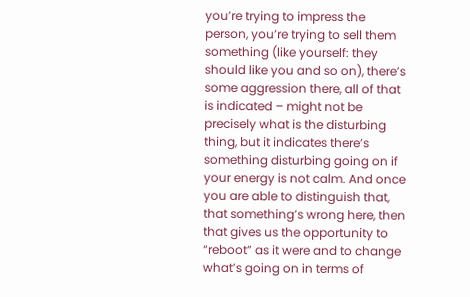you’re trying to impress the person, you’re trying to sell them something (like yourself: they should like you and so on), there’s some aggression there, all of that is indicated – might not be precisely what is the disturbing thing, but it indicates there’s something disturbing going on if your energy is not calm. And once you are able to distinguish that, that something’s wrong here, then that gives us the opportunity to “reboot” as it were and to change what’s going on in terms of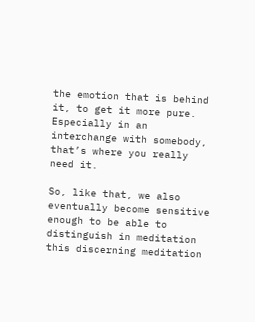the emotion that is behind it, to get it more pure. Especially in an interchange with somebody, that’s where you really need it.

So, like that, we also eventually become sensitive enough to be able to distinguish in meditation this discerning meditation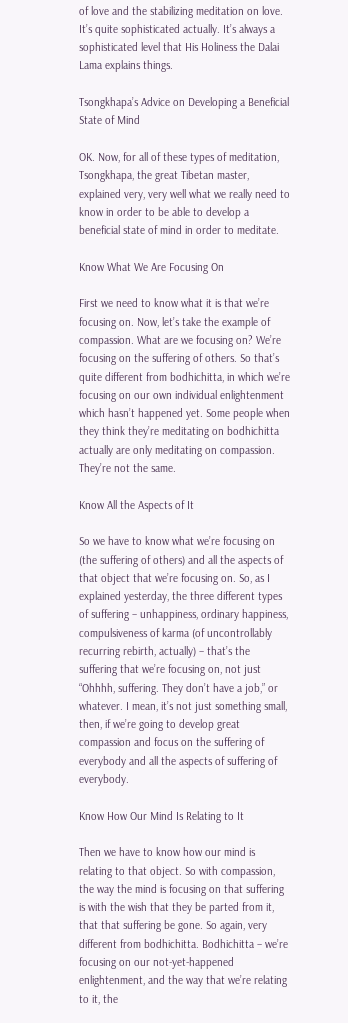of love and the stabilizing meditation on love. It’s quite sophisticated actually. It’s always a sophisticated level that His Holiness the Dalai Lama explains things.

Tsongkhapa’s Advice on Developing a Beneficial State of Mind

OK. Now, for all of these types of meditation, Tsongkhapa, the great Tibetan master, explained very, very well what we really need to know in order to be able to develop a beneficial state of mind in order to meditate.

Know What We Are Focusing On

First we need to know what it is that we’re focusing on. Now, let’s take the example of compassion. What are we focusing on? We’re focusing on the suffering of others. So that’s quite different from bodhichitta, in which we’re focusing on our own individual enlightenment which hasn’t happened yet. Some people when they think they’re meditating on bodhichitta actually are only meditating on compassion. They’re not the same.

Know All the Aspects of It

So we have to know what we’re focusing on (the suffering of others) and all the aspects of that object that we’re focusing on. So, as I explained yesterday, the three different types of suffering – unhappiness, ordinary happiness, compulsiveness of karma (of uncontrollably recurring rebirth, actually) – that’s the suffering that we’re focusing on, not just “Ohhhh, suffering. They don’t have a job,” or whatever. I mean, it’s not just something small, then, if we’re going to develop great compassion and focus on the suffering of everybody and all the aspects of suffering of everybody.

Know How Our Mind Is Relating to It

Then we have to know how our mind is relating to that object. So with compassion, the way the mind is focusing on that suffering is with the wish that they be parted from it, that that suffering be gone. So again, very different from bodhichitta. Bodhichitta – we’re focusing on our not-yet-happened enlightenment, and the way that we’re relating to it, the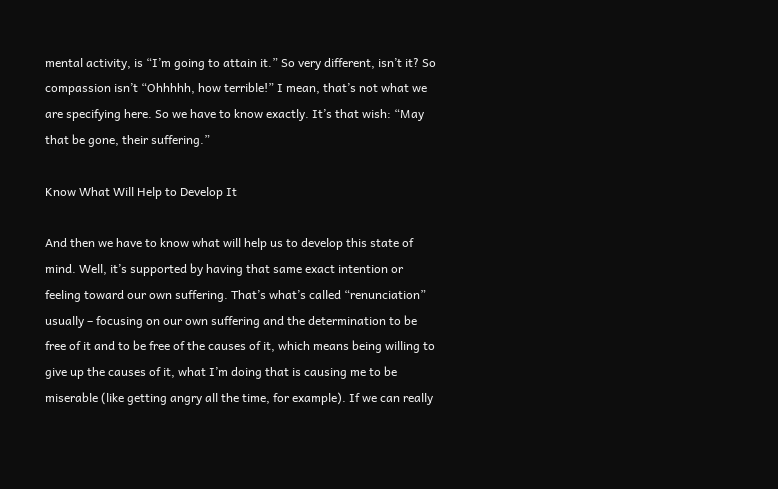mental activity, is “I’m going to attain it.” So very different, isn’t it? So compassion isn’t “Ohhhhh, how terrible!” I mean, that’s not what we are specifying here. So we have to know exactly. It’s that wish: “May that be gone, their suffering.”

Know What Will Help to Develop It

And then we have to know what will help us to develop this state of mind. Well, it’s supported by having that same exact intention or feeling toward our own suffering. That’s what’s called “renunciation” usually – focusing on our own suffering and the determination to be free of it and to be free of the causes of it, which means being willing to give up the causes of it, what I’m doing that is causing me to be miserable (like getting angry all the time, for example). If we can really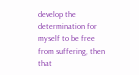develop the determination for myself to be free from suffering, then that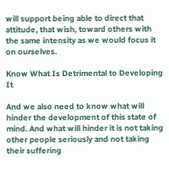will support being able to direct that attitude, that wish, toward others with the same intensity as we would focus it on ourselves.

Know What Is Detrimental to Developing It

And we also need to know what will hinder the development of this state of mind. And what will hinder it is not taking other people seriously and not taking their suffering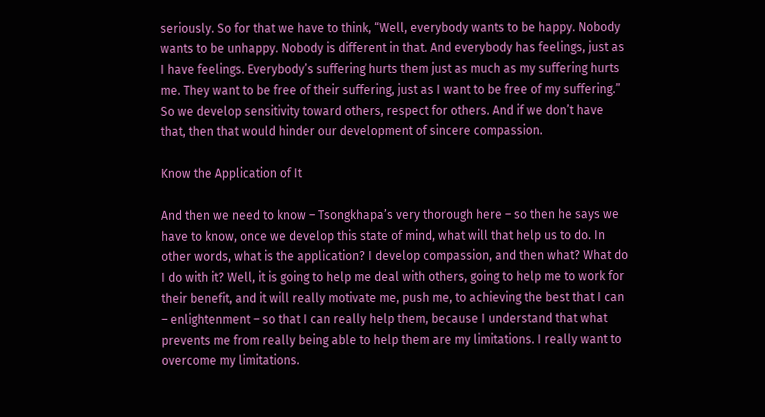seriously. So for that we have to think, “Well, everybody wants to be happy. Nobody wants to be unhappy. Nobody is different in that. And everybody has feelings, just as I have feelings. Everybody’s suffering hurts them just as much as my suffering hurts me. They want to be free of their suffering, just as I want to be free of my suffering.” So we develop sensitivity toward others, respect for others. And if we don’t have that, then that would hinder our development of sincere compassion.

Know the Application of It

And then we need to know – Tsongkhapa’s very thorough here – so then he says we have to know, once we develop this state of mind, what will that help us to do. In other words, what is the application? I develop compassion, and then what? What do I do with it? Well, it is going to help me deal with others, going to help me to work for their benefit, and it will really motivate me, push me, to achieving the best that I can – enlightenment – so that I can really help them, because I understand that what prevents me from really being able to help them are my limitations. I really want to overcome my limitations.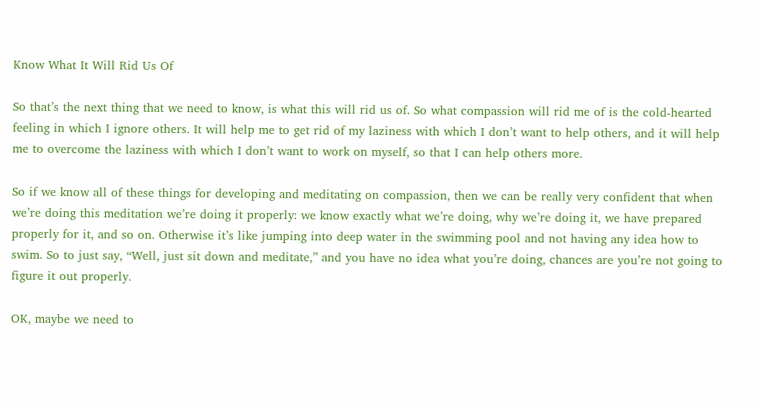Know What It Will Rid Us Of

So that’s the next thing that we need to know, is what this will rid us of. So what compassion will rid me of is the cold-hearted feeling in which I ignore others. It will help me to get rid of my laziness with which I don’t want to help others, and it will help me to overcome the laziness with which I don’t want to work on myself, so that I can help others more.

So if we know all of these things for developing and meditating on compassion, then we can be really very confident that when we’re doing this meditation we’re doing it properly: we know exactly what we’re doing, why we’re doing it, we have prepared properly for it, and so on. Otherwise it’s like jumping into deep water in the swimming pool and not having any idea how to swim. So to just say, “Well, just sit down and meditate,” and you have no idea what you’re doing, chances are you’re not going to figure it out properly.

OK, maybe we need to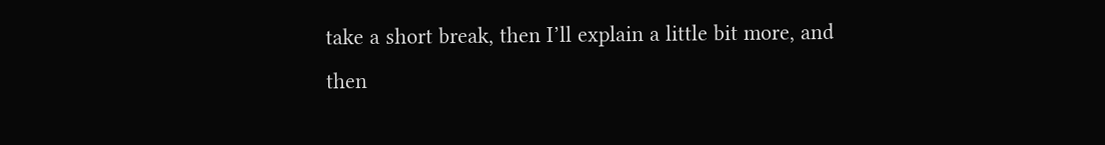take a short break, then I’ll explain a little bit more, and then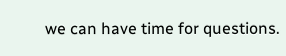we can have time for questions.